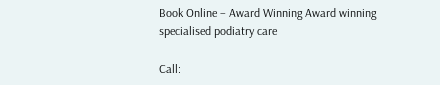Book Online – Award Winning Award winning specialised podiatry care

Call: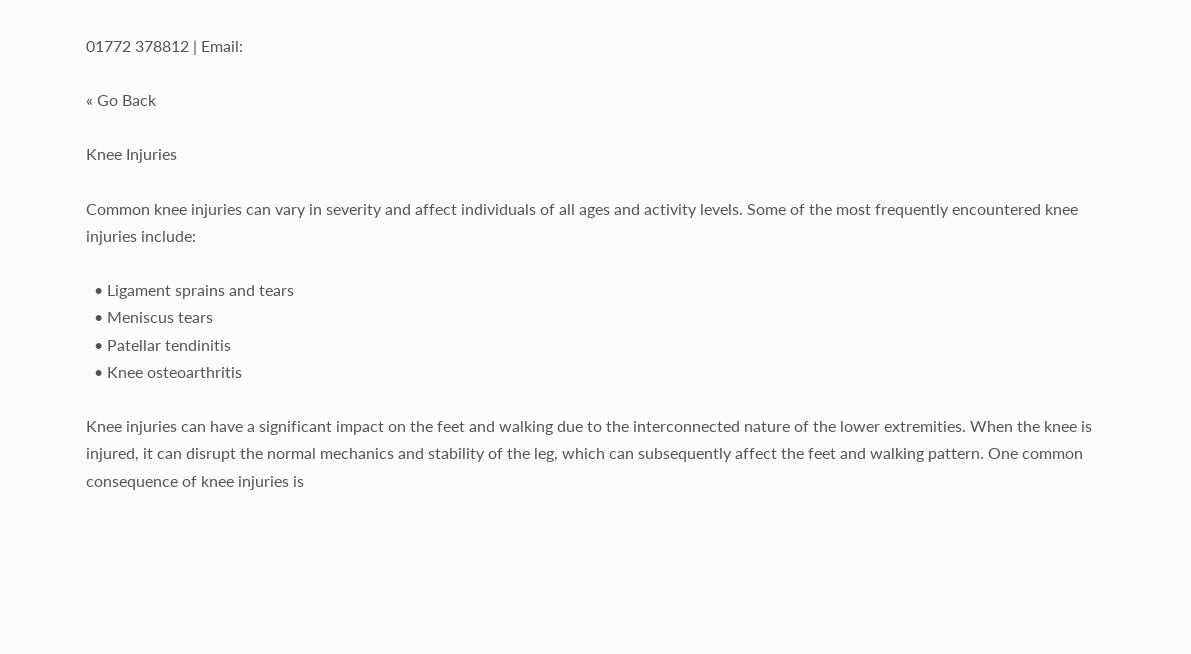01772 378812 | Email:

« Go Back

Knee Injuries

Common knee injuries can vary in severity and affect individuals of all ages and activity levels. Some of the most frequently encountered knee injuries include:

  • Ligament sprains and tears
  • Meniscus tears
  • Patellar tendinitis
  • Knee osteoarthritis

Knee injuries can have a significant impact on the feet and walking due to the interconnected nature of the lower extremities. When the knee is injured, it can disrupt the normal mechanics and stability of the leg, which can subsequently affect the feet and walking pattern. One common consequence of knee injuries is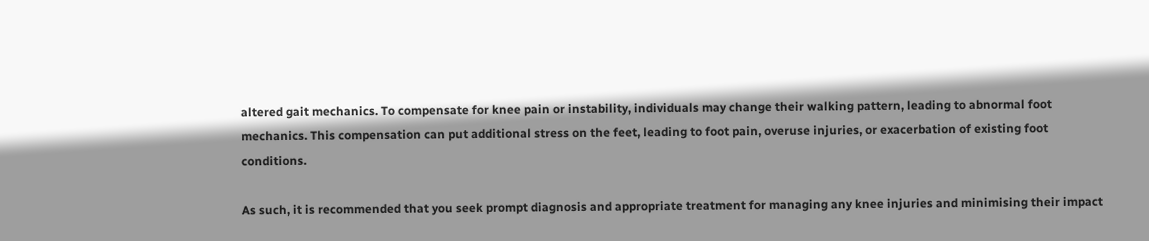altered gait mechanics. To compensate for knee pain or instability, individuals may change their walking pattern, leading to abnormal foot mechanics. This compensation can put additional stress on the feet, leading to foot pain, overuse injuries, or exacerbation of existing foot conditions.

As such, it is recommended that you seek prompt diagnosis and appropriate treatment for managing any knee injuries and minimising their impact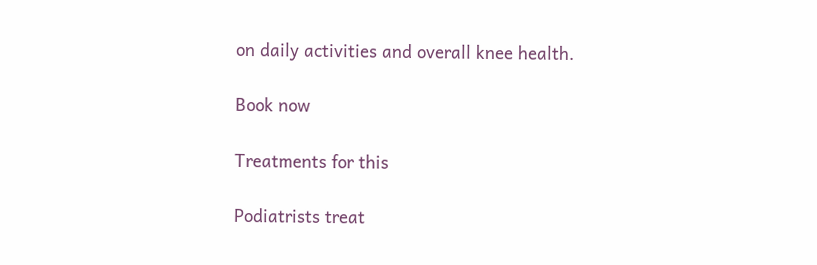on daily activities and overall knee health.

Book now

Treatments for this

Podiatrists treat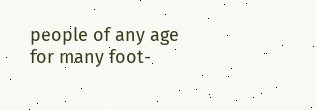people of any age for many foot-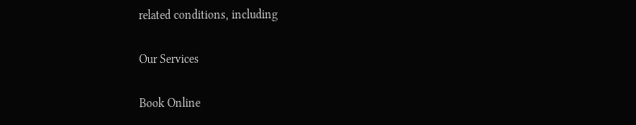related conditions, including

Our Services

Book Online